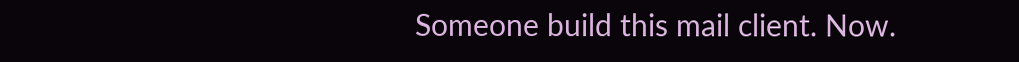Someone build this mail client. Now.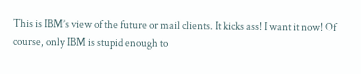This is IBM’s view of the future or mail clients. It kicks ass! I want it now! Of course, only IBM is stupid enough to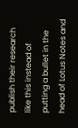publish their research like this instead of putting a bullet in the head of Lotus Notes and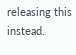releasing this instead.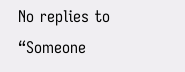No replies to “Someone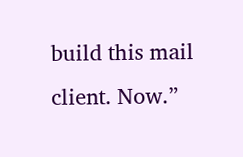build this mail client. Now.”